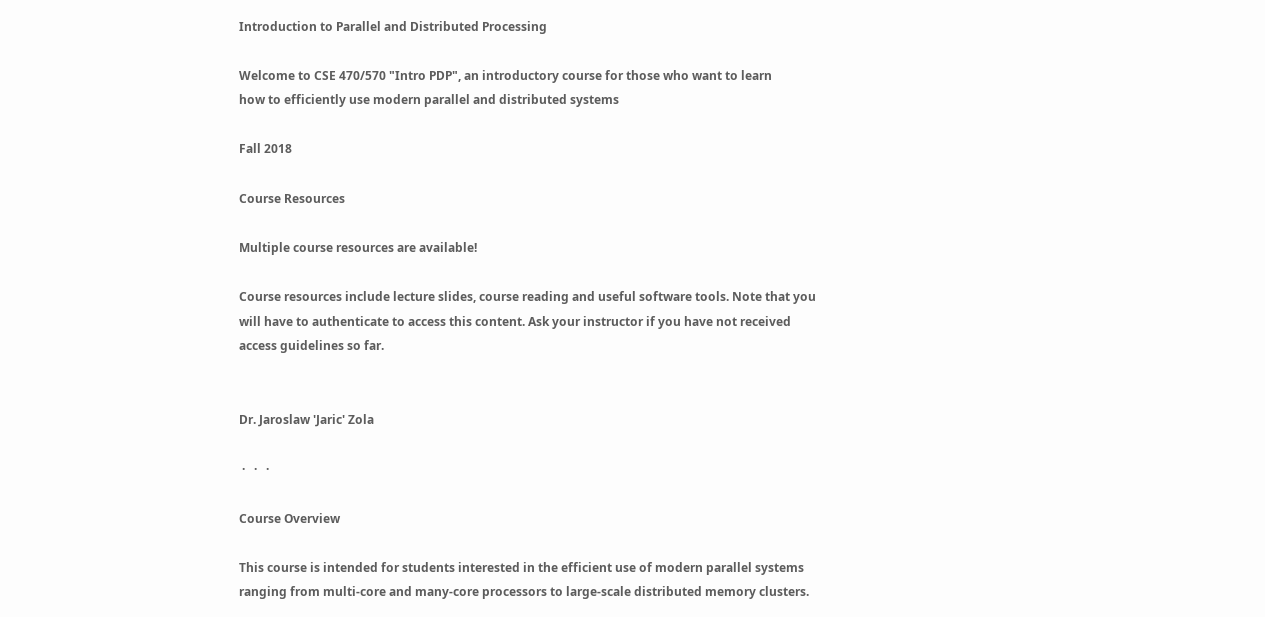Introduction to Parallel and Distributed Processing

Welcome to CSE 470/570 "Intro PDP", an introductory course for those who want to learn
how to efficiently use modern parallel and distributed systems

Fall 2018

Course Resources

Multiple course resources are available!

Course resources include lecture slides, course reading and useful software tools. Note that you will have to authenticate to access this content. Ask your instructor if you have not received access guidelines so far.


Dr. Jaroslaw 'Jaric' Zola

 ·   ·   ·

Course Overview

This course is intended for students interested in the efficient use of modern parallel systems ranging from multi-core and many-core processors to large-scale distributed memory clusters.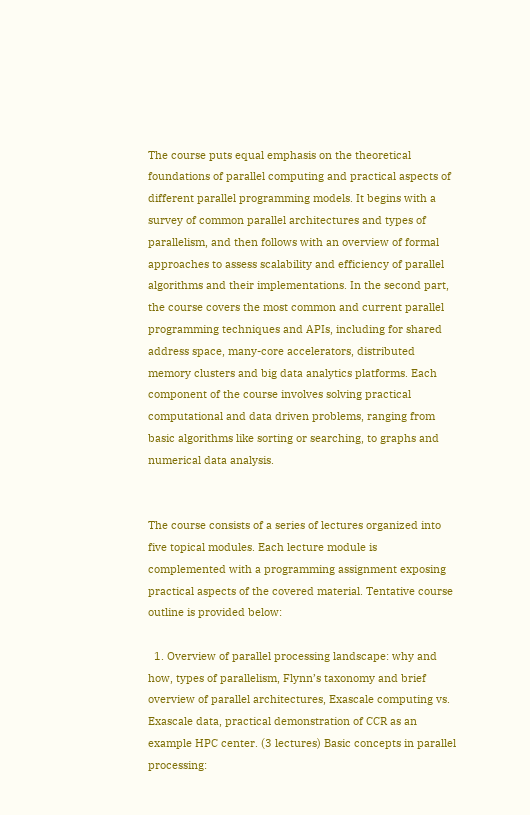The course puts equal emphasis on the theoretical foundations of parallel computing and practical aspects of different parallel programming models. It begins with a survey of common parallel architectures and types of parallelism, and then follows with an overview of formal approaches to assess scalability and efficiency of parallel algorithms and their implementations. In the second part, the course covers the most common and current parallel programming techniques and APIs, including for shared address space, many-core accelerators, distributed memory clusters and big data analytics platforms. Each component of the course involves solving practical computational and data driven problems, ranging from basic algorithms like sorting or searching, to graphs and numerical data analysis.


The course consists of a series of lectures organized into five topical modules. Each lecture module is complemented with a programming assignment exposing practical aspects of the covered material. Tentative course outline is provided below:

  1. Overview of parallel processing landscape: why and how, types of parallelism, Flynn’s taxonomy and brief overview of parallel architectures, Exascale computing vs. Exascale data, practical demonstration of CCR as an example HPC center. (3 lectures) Basic concepts in parallel processing: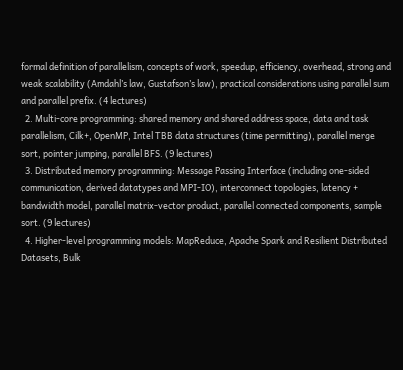formal definition of parallelism, concepts of work, speedup, efficiency, overhead, strong and weak scalability (Amdahl’s law, Gustafson’s law), practical considerations using parallel sum and parallel prefix. (4 lectures)
  2. Multi-core programming: shared memory and shared address space, data and task parallelism, Cilk+, OpenMP, Intel TBB data structures (time permitting), parallel merge sort, pointer jumping, parallel BFS. (9 lectures)
  3. Distributed memory programming: Message Passing Interface (including one-sided communication, derived datatypes and MPI-IO), interconnect topologies, latency + bandwidth model, parallel matrix-vector product, parallel connected components, sample sort. (9 lectures)
  4. Higher-level programming models: MapReduce, Apache Spark and Resilient Distributed Datasets, Bulk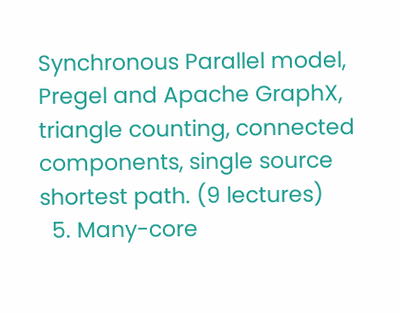Synchronous Parallel model, Pregel and Apache GraphX, triangle counting, connected components, single source shortest path. (9 lectures)
  5. Many-core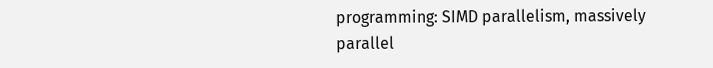programming: SIMD parallelism, massively parallel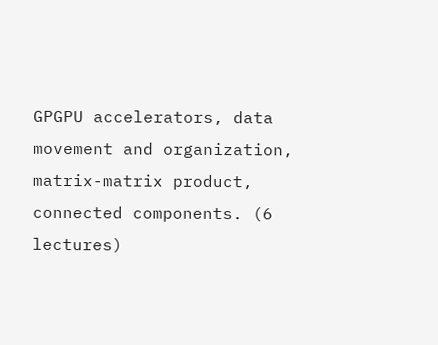GPGPU accelerators, data movement and organization, matrix-matrix product, connected components. (6 lectures)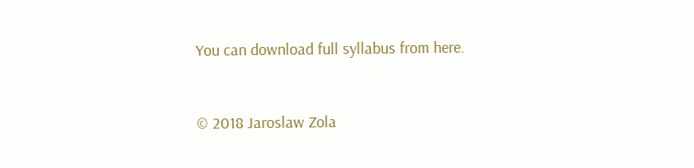You can download full syllabus from here.


© 2018 Jaroslaw Zola